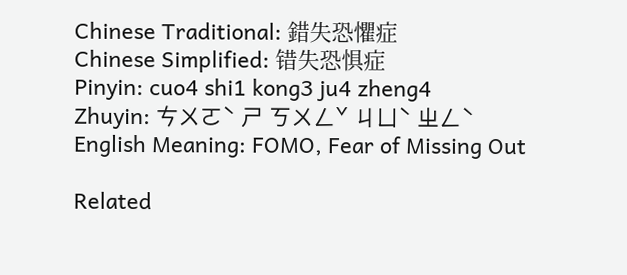Chinese Traditional: 錯失恐懼症
Chinese Simplified: 错失恐惧症
Pinyin: cuo4 shi1 kong3 ju4 zheng4
Zhuyin: ㄘㄨㄛˋ ㄕ ㄎㄨㄥˇ ㄐㄩˋ ㄓㄥˋ
English Meaning: FOMO, Fear of Missing Out

Related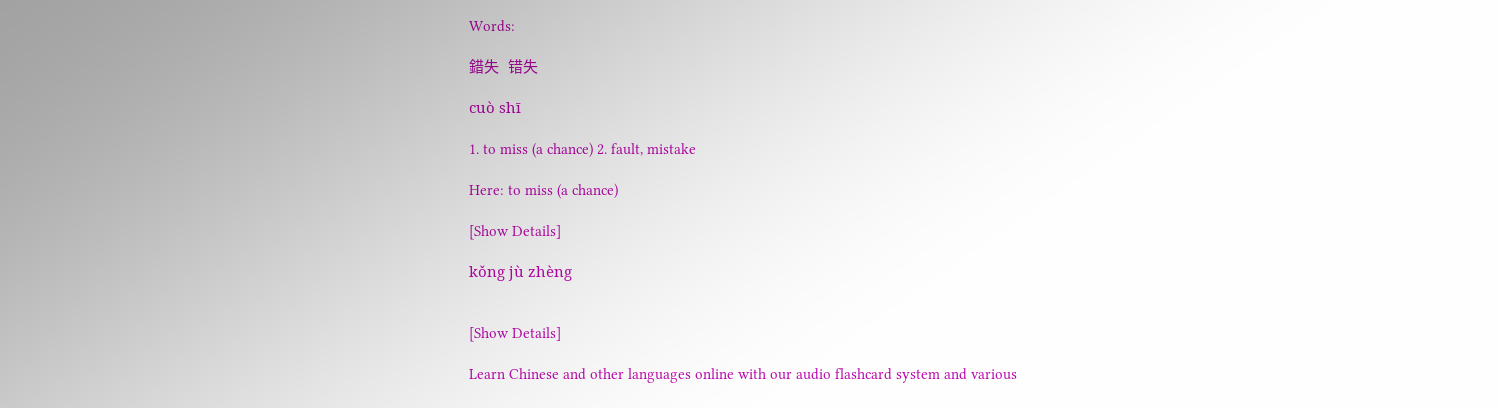Words:

錯失   错失

cuò shī

1. to miss (a chance) 2. fault, mistake

Here: to miss (a chance)

[Show Details]

kǒng jù zhèng


[Show Details]

Learn Chinese and other languages online with our audio flashcard system and various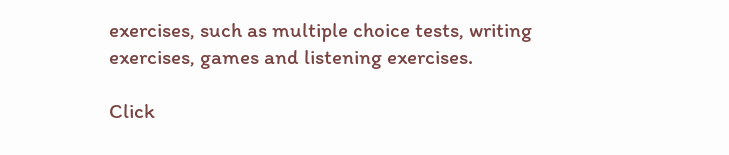exercises, such as multiple choice tests, writing exercises, games and listening exercises.

Click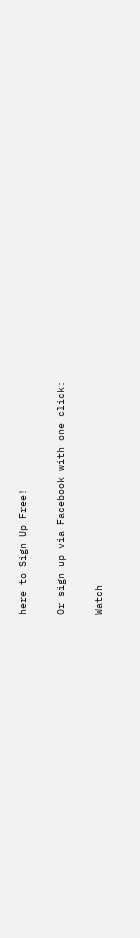here to Sign Up Free!

Or sign up via Facebook with one click:

Watch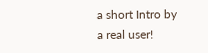a short Intro by a real user!